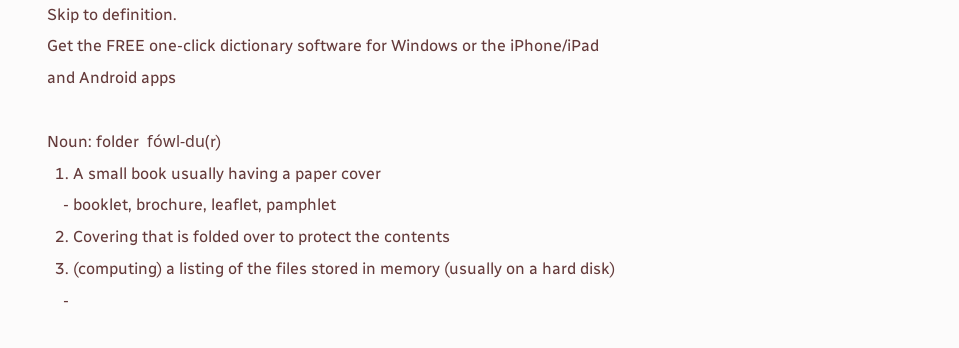Skip to definition.
Get the FREE one-click dictionary software for Windows or the iPhone/iPad and Android apps

Noun: folder  fówl-du(r)
  1. A small book usually having a paper cover
    - booklet, brochure, leaflet, pamphlet
  2. Covering that is folded over to protect the contents
  3. (computing) a listing of the files stored in memory (usually on a hard disk)
    -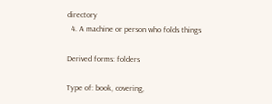directory
  4. A machine or person who folds things

Derived forms: folders

Type of: book, covering,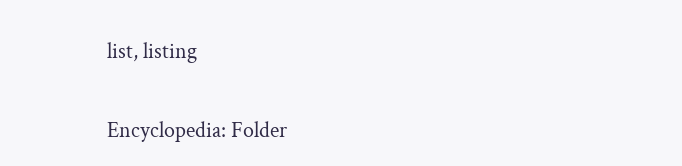list, listing

Encyclopedia: Folder